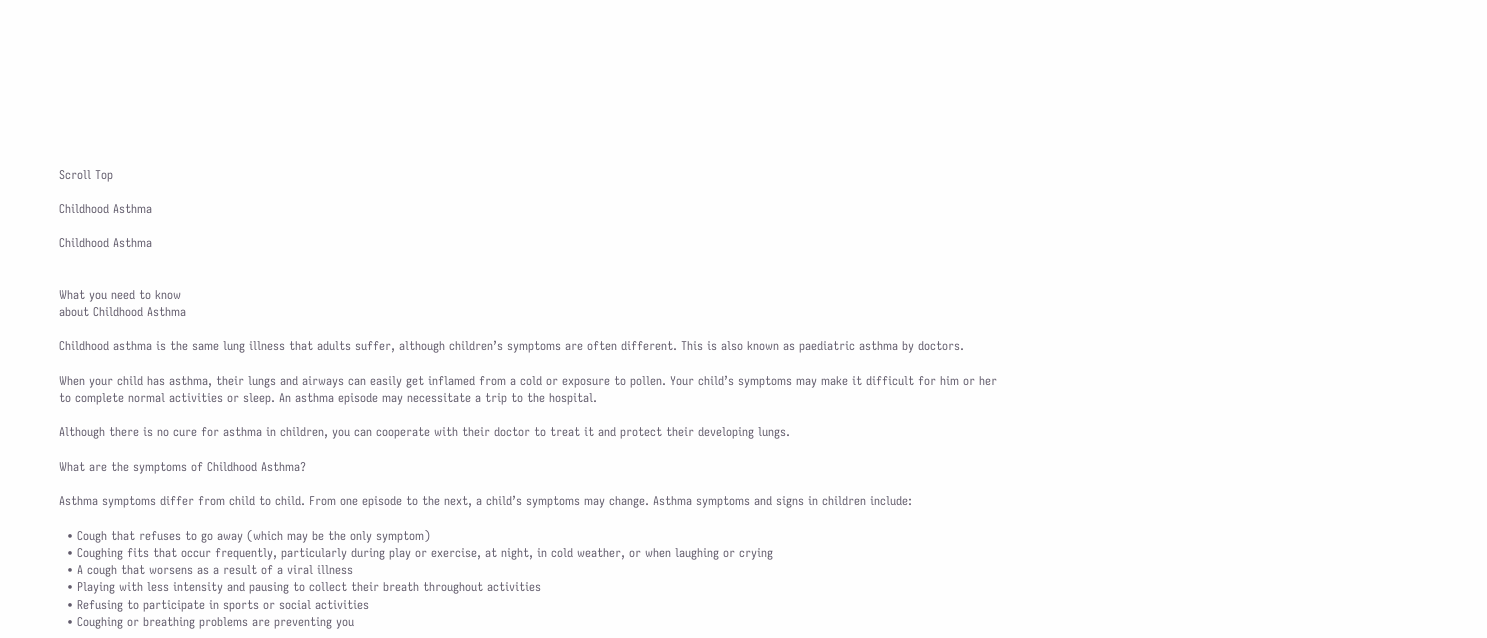Scroll Top

Childhood Asthma

Childhood Asthma


What you need to know
about Childhood Asthma

Childhood asthma is the same lung illness that adults suffer, although children’s symptoms are often different. This is also known as paediatric asthma by doctors.

When your child has asthma, their lungs and airways can easily get inflamed from a cold or exposure to pollen. Your child’s symptoms may make it difficult for him or her to complete normal activities or sleep. An asthma episode may necessitate a trip to the hospital.

Although there is no cure for asthma in children, you can cooperate with their doctor to treat it and protect their developing lungs.

What are the symptoms of Childhood Asthma?

Asthma symptoms differ from child to child. From one episode to the next, a child’s symptoms may change. Asthma symptoms and signs in children include:

  • Cough that refuses to go away (which may be the only symptom)
  • Coughing fits that occur frequently, particularly during play or exercise, at night, in cold weather, or when laughing or crying
  • A cough that worsens as a result of a viral illness
  • Playing with less intensity and pausing to collect their breath throughout activities
  • Refusing to participate in sports or social activities
  • Coughing or breathing problems are preventing you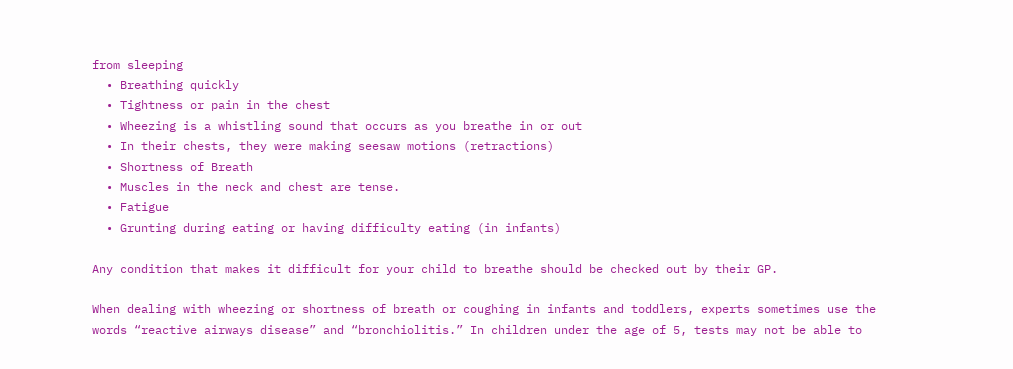from sleeping
  • Breathing quickly
  • Tightness or pain in the chest
  • Wheezing is a whistling sound that occurs as you breathe in or out
  • In their chests, they were making seesaw motions (retractions)
  • Shortness of Breath
  • Muscles in the neck and chest are tense.
  • Fatigue
  • Grunting during eating or having difficulty eating (in infants)

Any condition that makes it difficult for your child to breathe should be checked out by their GP.

When dealing with wheezing or shortness of breath or coughing in infants and toddlers, experts sometimes use the words “reactive airways disease” and “bronchiolitis.” In children under the age of 5, tests may not be able to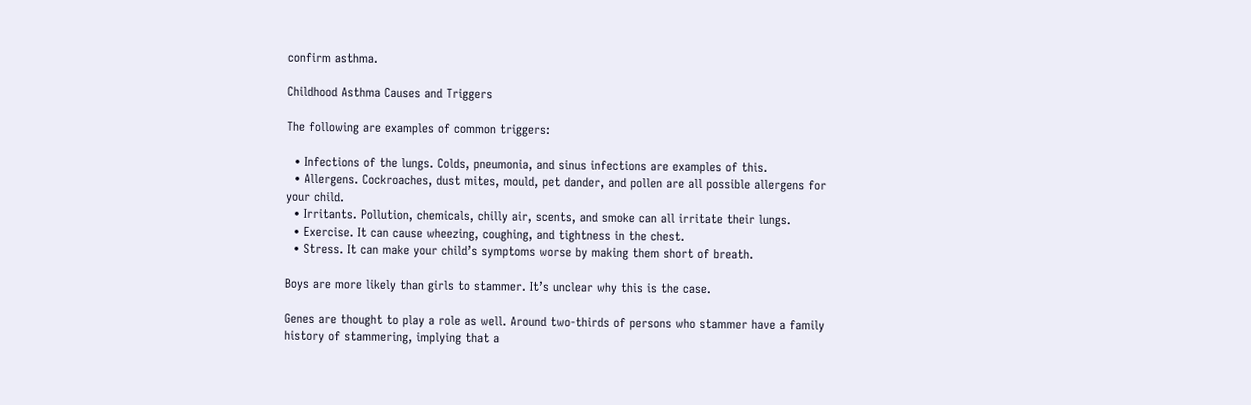confirm asthma.

Childhood Asthma Causes and Triggers

The following are examples of common triggers:

  • Infections of the lungs. Colds, pneumonia, and sinus infections are examples of this.
  • Allergens. Cockroaches, dust mites, mould, pet dander, and pollen are all possible allergens for your child.
  • Irritants. Pollution, chemicals, chilly air, scents, and smoke can all irritate their lungs.
  • Exercise. It can cause wheezing, coughing, and tightness in the chest.
  • Stress. It can make your child’s symptoms worse by making them short of breath.

Boys are more likely than girls to stammer. It’s unclear why this is the case.

Genes are thought to play a role as well. Around two-thirds of persons who stammer have a family history of stammering, implying that a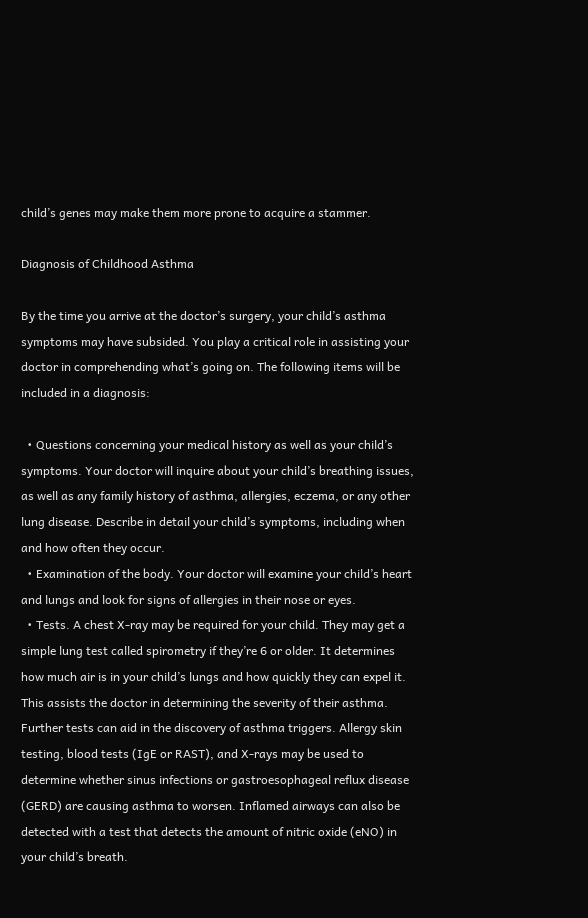child’s genes may make them more prone to acquire a stammer.

Diagnosis of Childhood Asthma

By the time you arrive at the doctor’s surgery, your child’s asthma symptoms may have subsided. You play a critical role in assisting your doctor in comprehending what’s going on. The following items will be included in a diagnosis:

  • Questions concerning your medical history as well as your child’s symptoms. Your doctor will inquire about your child’s breathing issues, as well as any family history of asthma, allergies, eczema, or any other lung disease. Describe in detail your child’s symptoms, including when and how often they occur.
  • Examination of the body. Your doctor will examine your child’s heart and lungs and look for signs of allergies in their nose or eyes.
  • Tests. A chest X-ray may be required for your child. They may get a simple lung test called spirometry if they’re 6 or older. It determines how much air is in your child’s lungs and how quickly they can expel it. This assists the doctor in determining the severity of their asthma. Further tests can aid in the discovery of asthma triggers. Allergy skin testing, blood tests (IgE or RAST), and X-rays may be used to determine whether sinus infections or gastroesophageal reflux disease (GERD) are causing asthma to worsen. Inflamed airways can also be detected with a test that detects the amount of nitric oxide (eNO) in your child’s breath.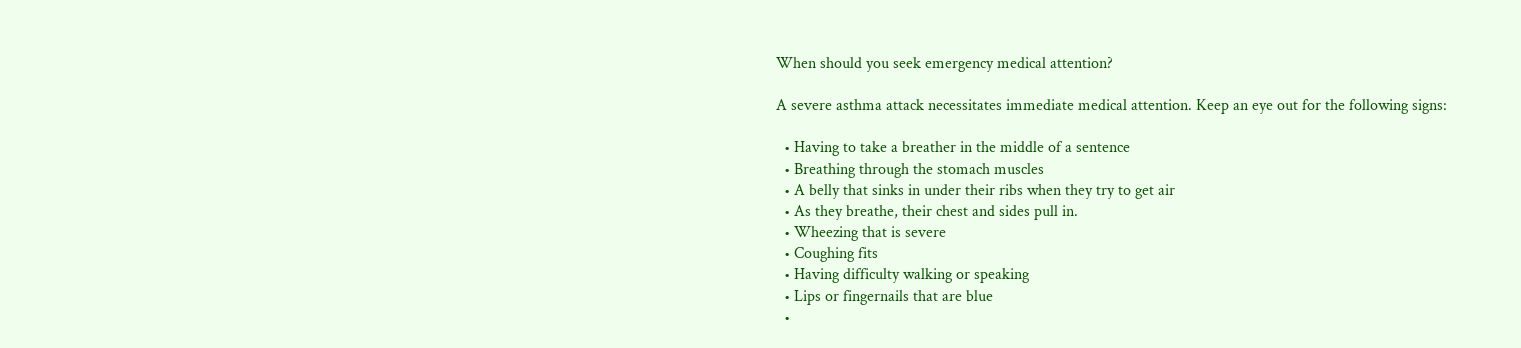When should you seek emergency medical attention?

A severe asthma attack necessitates immediate medical attention. Keep an eye out for the following signs:

  • Having to take a breather in the middle of a sentence
  • Breathing through the stomach muscles
  • A belly that sinks in under their ribs when they try to get air
  • As they breathe, their chest and sides pull in.
  • Wheezing that is severe
  • Coughing fits
  • Having difficulty walking or speaking
  • Lips or fingernails that are blue
  •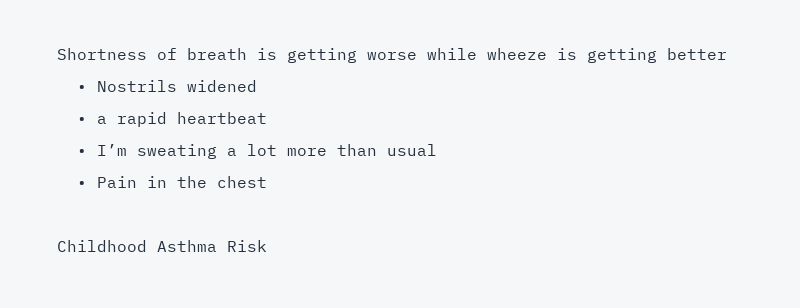Shortness of breath is getting worse while wheeze is getting better
  • Nostrils widened
  • a rapid heartbeat
  • I’m sweating a lot more than usual
  • Pain in the chest

Childhood Asthma Risk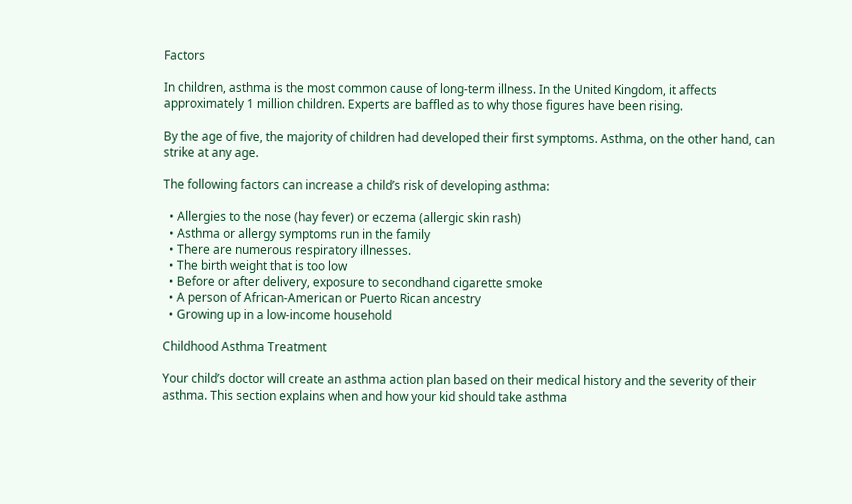Factors

In children, asthma is the most common cause of long-term illness. In the United Kingdom, it affects approximately 1 million children. Experts are baffled as to why those figures have been rising.

By the age of five, the majority of children had developed their first symptoms. Asthma, on the other hand, can strike at any age.

The following factors can increase a child’s risk of developing asthma:

  • Allergies to the nose (hay fever) or eczema (allergic skin rash)
  • Asthma or allergy symptoms run in the family
  • There are numerous respiratory illnesses.
  • The birth weight that is too low
  • Before or after delivery, exposure to secondhand cigarette smoke
  • A person of African-American or Puerto Rican ancestry
  • Growing up in a low-income household

Childhood Asthma Treatment

Your child’s doctor will create an asthma action plan based on their medical history and the severity of their asthma. This section explains when and how your kid should take asthma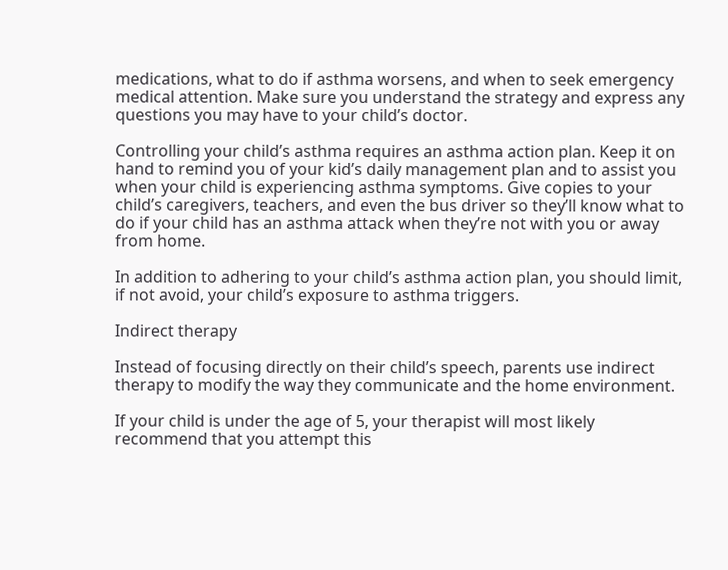medications, what to do if asthma worsens, and when to seek emergency medical attention. Make sure you understand the strategy and express any questions you may have to your child’s doctor.

Controlling your child’s asthma requires an asthma action plan. Keep it on hand to remind you of your kid’s daily management plan and to assist you when your child is experiencing asthma symptoms. Give copies to your child’s caregivers, teachers, and even the bus driver so they’ll know what to do if your child has an asthma attack when they’re not with you or away from home.

In addition to adhering to your child’s asthma action plan, you should limit, if not avoid, your child’s exposure to asthma triggers.

Indirect therapy

Instead of focusing directly on their child’s speech, parents use indirect therapy to modify the way they communicate and the home environment.

If your child is under the age of 5, your therapist will most likely recommend that you attempt this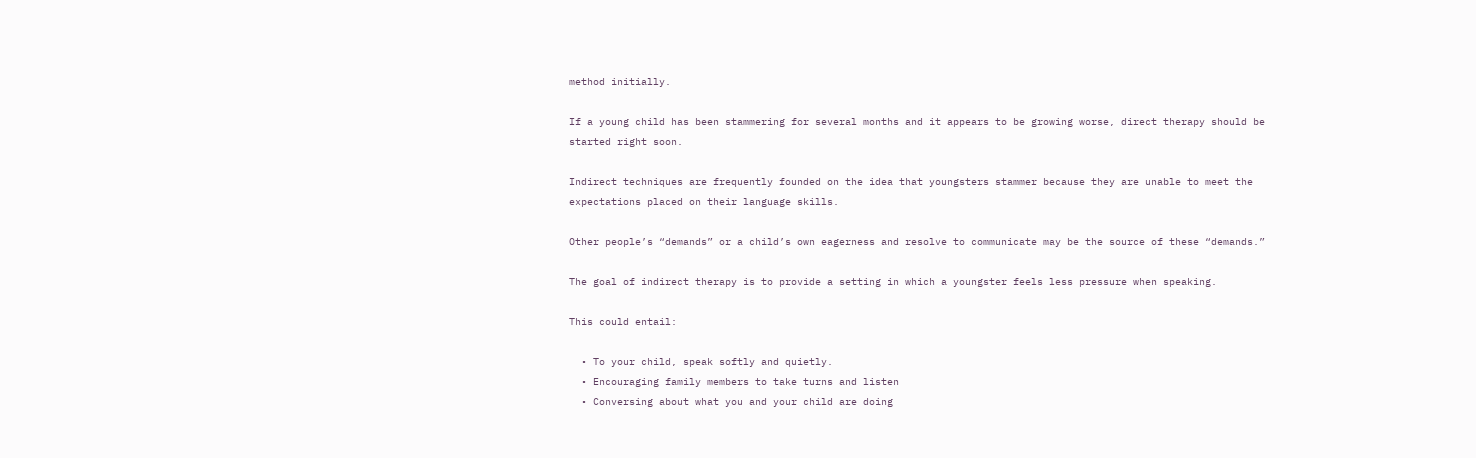method initially.

If a young child has been stammering for several months and it appears to be growing worse, direct therapy should be started right soon.

Indirect techniques are frequently founded on the idea that youngsters stammer because they are unable to meet the expectations placed on their language skills.

Other people’s “demands” or a child’s own eagerness and resolve to communicate may be the source of these “demands.”

The goal of indirect therapy is to provide a setting in which a youngster feels less pressure when speaking.

This could entail:

  • To your child, speak softly and quietly.
  • Encouraging family members to take turns and listen
  • Conversing about what you and your child are doing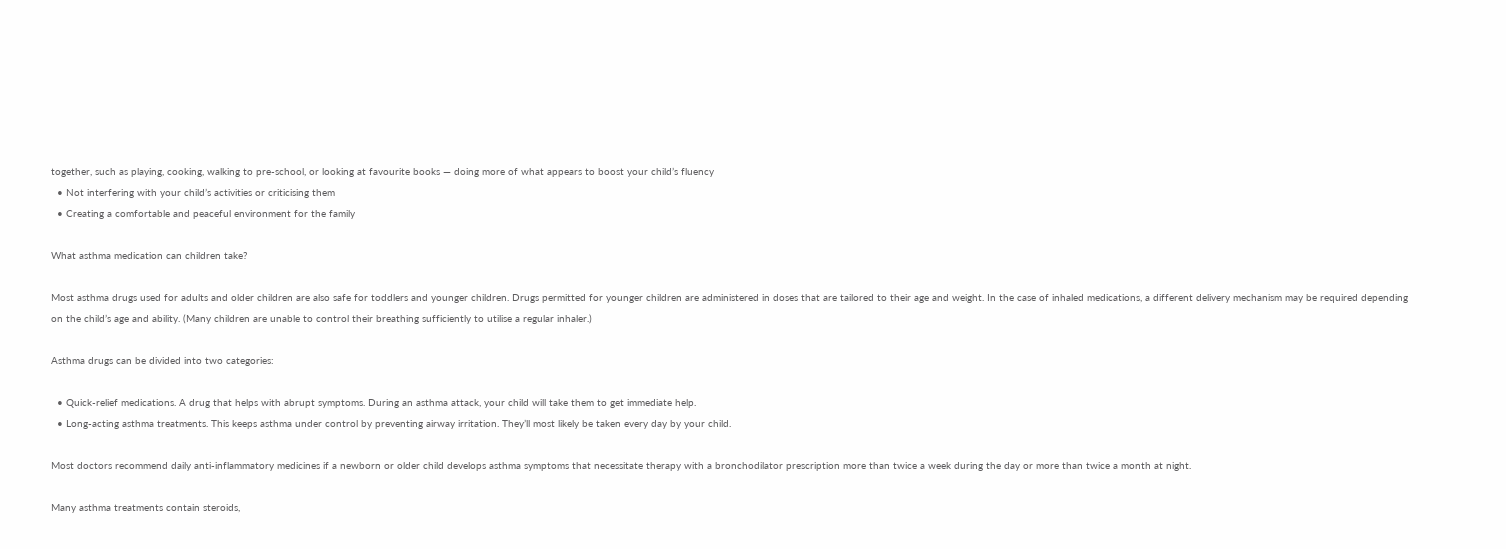together, such as playing, cooking, walking to pre-school, or looking at favourite books — doing more of what appears to boost your child’s fluency
  • Not interfering with your child’s activities or criticising them
  • Creating a comfortable and peaceful environment for the family

What asthma medication can children take?

Most asthma drugs used for adults and older children are also safe for toddlers and younger children. Drugs permitted for younger children are administered in doses that are tailored to their age and weight. In the case of inhaled medications, a different delivery mechanism may be required depending on the child’s age and ability. (Many children are unable to control their breathing sufficiently to utilise a regular inhaler.)

Asthma drugs can be divided into two categories:

  • Quick-relief medications. A drug that helps with abrupt symptoms. During an asthma attack, your child will take them to get immediate help.
  • Long-acting asthma treatments. This keeps asthma under control by preventing airway irritation. They’ll most likely be taken every day by your child.

Most doctors recommend daily anti-inflammatory medicines if a newborn or older child develops asthma symptoms that necessitate therapy with a bronchodilator prescription more than twice a week during the day or more than twice a month at night.

Many asthma treatments contain steroids,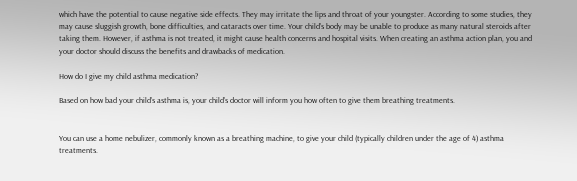which have the potential to cause negative side effects. They may irritate the lips and throat of your youngster. According to some studies, they may cause sluggish growth, bone difficulties, and cataracts over time. Your child’s body may be unable to produce as many natural steroids after taking them. However, if asthma is not treated, it might cause health concerns and hospital visits. When creating an asthma action plan, you and your doctor should discuss the benefits and drawbacks of medication.

How do I give my child asthma medication?

Based on how bad your child’s asthma is, your child’s doctor will inform you how often to give them breathing treatments.


You can use a home nebulizer, commonly known as a breathing machine, to give your child (typically children under the age of 4) asthma treatments.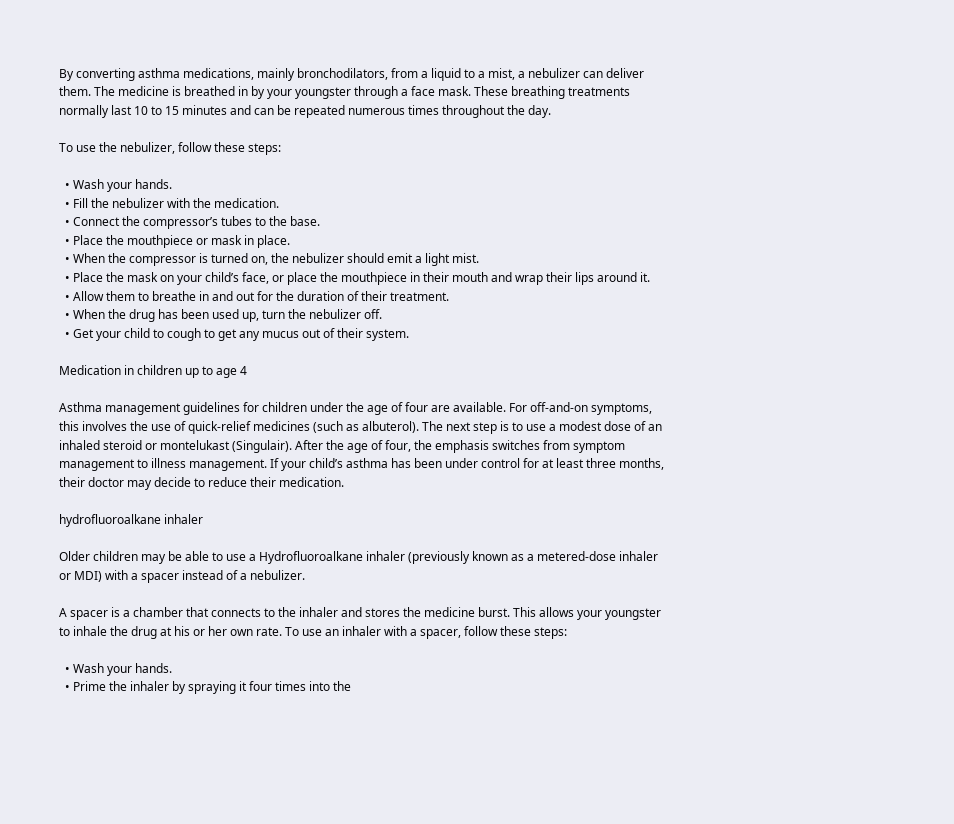By converting asthma medications, mainly bronchodilators, from a liquid to a mist, a nebulizer can deliver them. The medicine is breathed in by your youngster through a face mask. These breathing treatments normally last 10 to 15 minutes and can be repeated numerous times throughout the day.

To use the nebulizer, follow these steps:

  • Wash your hands.
  • Fill the nebulizer with the medication.
  • Connect the compressor’s tubes to the base.
  • Place the mouthpiece or mask in place.
  • When the compressor is turned on, the nebulizer should emit a light mist.
  • Place the mask on your child’s face, or place the mouthpiece in their mouth and wrap their lips around it.
  • Allow them to breathe in and out for the duration of their treatment.
  • When the drug has been used up, turn the nebulizer off.
  • Get your child to cough to get any mucus out of their system.

Medication in children up to age 4

Asthma management guidelines for children under the age of four are available. For off-and-on symptoms, this involves the use of quick-relief medicines (such as albuterol). The next step is to use a modest dose of an inhaled steroid or montelukast (Singulair). After the age of four, the emphasis switches from symptom management to illness management. If your child’s asthma has been under control for at least three months, their doctor may decide to reduce their medication.

hydrofluoroalkane inhaler

Older children may be able to use a Hydrofluoroalkane inhaler (previously known as a metered-dose inhaler or MDI) with a spacer instead of a nebulizer.

A spacer is a chamber that connects to the inhaler and stores the medicine burst. This allows your youngster to inhale the drug at his or her own rate. To use an inhaler with a spacer, follow these steps:

  • Wash your hands.
  • Prime the inhaler by spraying it four times into the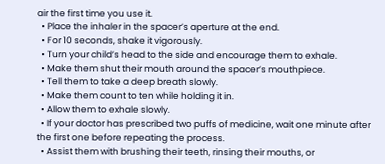air the first time you use it.
  • Place the inhaler in the spacer’s aperture at the end.
  • For 10 seconds, shake it vigorously.
  • Turn your child’s head to the side and encourage them to exhale.
  • Make them shut their mouth around the spacer’s mouthpiece.
  • Tell them to take a deep breath slowly.
  • Make them count to ten while holding it in.
  • Allow them to exhale slowly.
  • If your doctor has prescribed two puffs of medicine, wait one minute after the first one before repeating the process.
  • Assist them with brushing their teeth, rinsing their mouths, or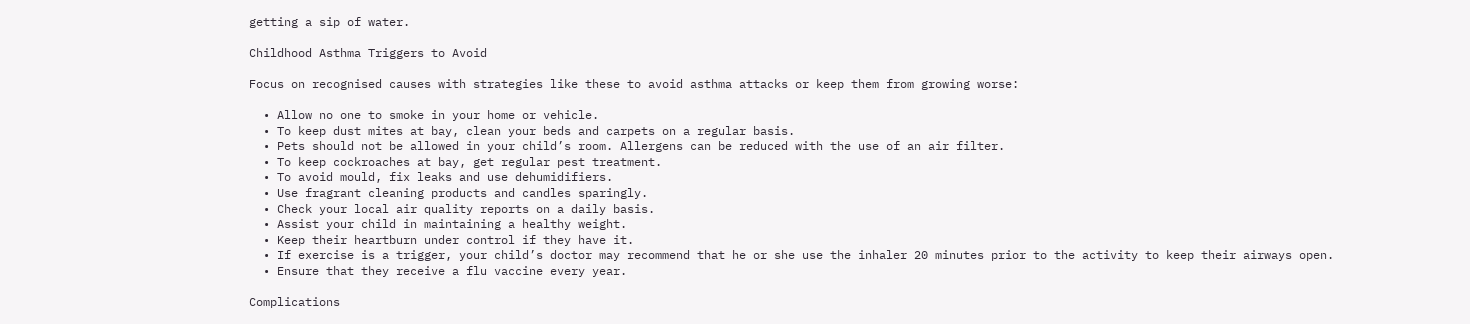getting a sip of water.

Childhood Asthma Triggers to Avoid

Focus on recognised causes with strategies like these to avoid asthma attacks or keep them from growing worse:

  • Allow no one to smoke in your home or vehicle.
  • To keep dust mites at bay, clean your beds and carpets on a regular basis.
  • Pets should not be allowed in your child’s room. Allergens can be reduced with the use of an air filter.
  • To keep cockroaches at bay, get regular pest treatment.
  • To avoid mould, fix leaks and use dehumidifiers.
  • Use fragrant cleaning products and candles sparingly.
  • Check your local air quality reports on a daily basis.
  • Assist your child in maintaining a healthy weight.
  • Keep their heartburn under control if they have it.
  • If exercise is a trigger, your child’s doctor may recommend that he or she use the inhaler 20 minutes prior to the activity to keep their airways open.
  • Ensure that they receive a flu vaccine every year.

Complications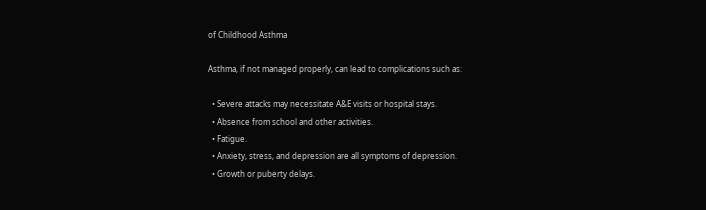of Childhood Asthma

Asthma, if not managed properly, can lead to complications such as:

  • Severe attacks may necessitate A&E visits or hospital stays.
  • Absence from school and other activities.
  • Fatigue.
  • Anxiety, stress, and depression are all symptoms of depression.
  • Growth or puberty delays.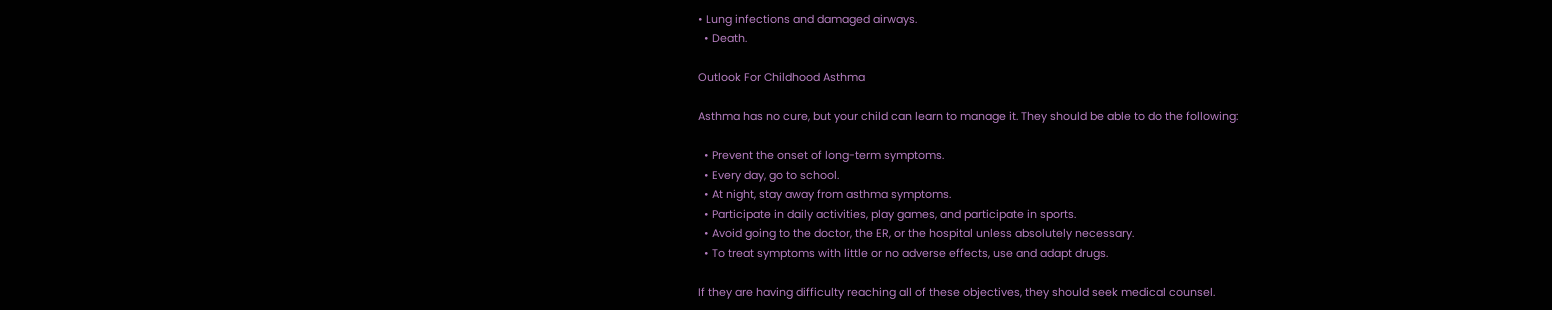• Lung infections and damaged airways.
  • Death.

Outlook For Childhood Asthma

Asthma has no cure, but your child can learn to manage it. They should be able to do the following:

  • Prevent the onset of long-term symptoms.
  • Every day, go to school.
  • At night, stay away from asthma symptoms.
  • Participate in daily activities, play games, and participate in sports.
  • Avoid going to the doctor, the ER, or the hospital unless absolutely necessary.
  • To treat symptoms with little or no adverse effects, use and adapt drugs.

If they are having difficulty reaching all of these objectives, they should seek medical counsel.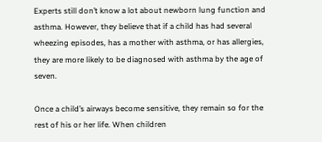Experts still don’t know a lot about newborn lung function and asthma. However, they believe that if a child has had several wheezing episodes, has a mother with asthma, or has allergies, they are more likely to be diagnosed with asthma by the age of seven.

Once a child’s airways become sensitive, they remain so for the rest of his or her life. When children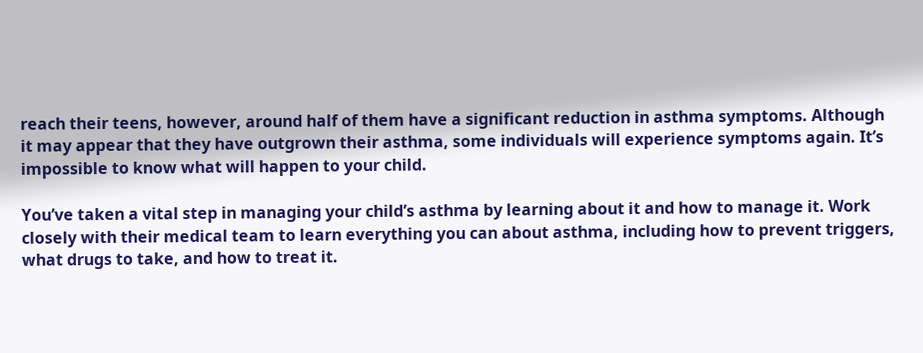reach their teens, however, around half of them have a significant reduction in asthma symptoms. Although it may appear that they have outgrown their asthma, some individuals will experience symptoms again. It’s impossible to know what will happen to your child.

You’ve taken a vital step in managing your child’s asthma by learning about it and how to manage it. Work closely with their medical team to learn everything you can about asthma, including how to prevent triggers, what drugs to take, and how to treat it.